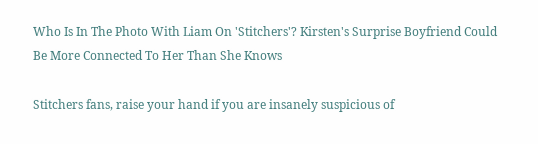Who Is In The Photo With Liam On 'Stitchers'? Kirsten's Surprise Boyfriend Could Be More Connected To Her Than She Knows

Stitchers fans, raise your hand if you are insanely suspicious of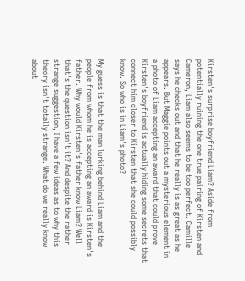Kirsten's surprise boyfriend Liam? Aside from potentially ruining the one true pairing of Kirsten and Cameron, Liam also seems to be too perfect. Camille says he checks out and that he really is as great as he appears. But Maggie points out a mysterious element in a photo of Liam accepting an award that could prove Kirsten's boyfriend is actually hiding some secrets that connect him closer to Kirsten that she could possibly know. So who is in Liam's photo?

My guess is that the man lurking behind Liam and the people from whom he is accepting an award is Kirsten's father. Why would Kirsten's father know Liam? Well that's the question isn't it? And despite the rather strange suggestion, I have a few ideas as to why this theory isn't totally strange. What do we really know about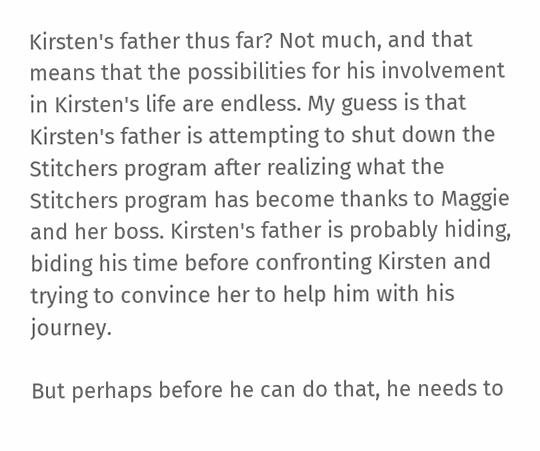Kirsten's father thus far? Not much, and that means that the possibilities for his involvement in Kirsten's life are endless. My guess is that Kirsten's father is attempting to shut down the Stitchers program after realizing what the Stitchers program has become thanks to Maggie and her boss. Kirsten's father is probably hiding, biding his time before confronting Kirsten and trying to convince her to help him with his journey.

But perhaps before he can do that, he needs to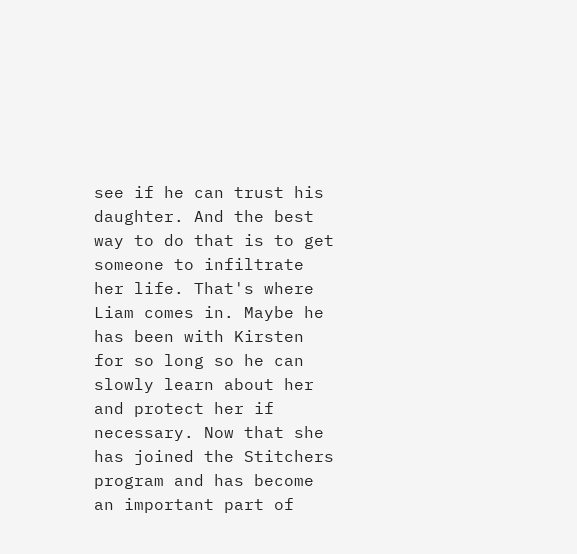see if he can trust his daughter. And the best way to do that is to get someone to infiltrate her life. That's where Liam comes in. Maybe he has been with Kirsten for so long so he can slowly learn about her and protect her if necessary. Now that she has joined the Stitchers program and has become an important part of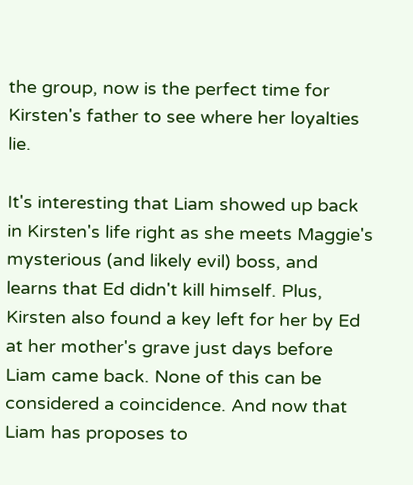the group, now is the perfect time for Kirsten's father to see where her loyalties lie.

It's interesting that Liam showed up back in Kirsten's life right as she meets Maggie's mysterious (and likely evil) boss, and learns that Ed didn't kill himself. Plus, Kirsten also found a key left for her by Ed at her mother's grave just days before Liam came back. None of this can be considered a coincidence. And now that Liam has proposes to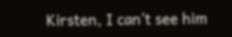Kirsten, I can't see him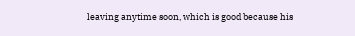leaving anytime soon, which is good because his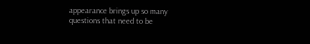appearance brings up so many questions that need to be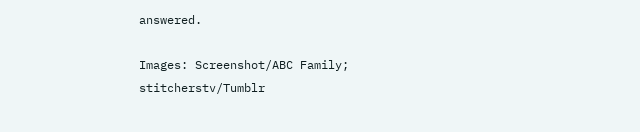answered.

Images: Screenshot/ABC Family; stitcherstv/Tumblr